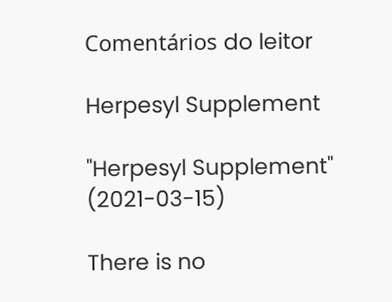Comentários do leitor

Herpesyl Supplement

"Herpesyl Supplement" (2021-03-15)

There is no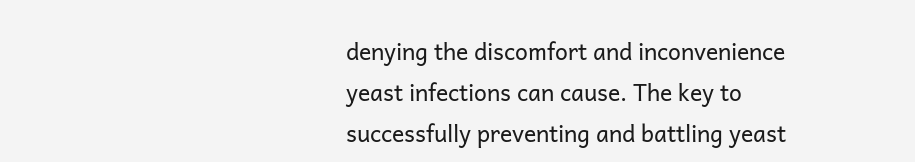denying the discomfort and inconvenience yeast infections can cause. The key to successfully preventing and battling yeast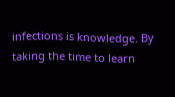infections is knowledge. By taking the time to learn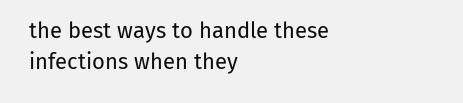the best ways to handle these infections when they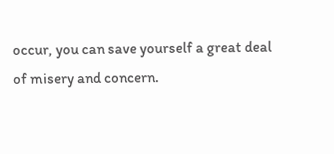occur, you can save yourself a great deal of misery and concern.